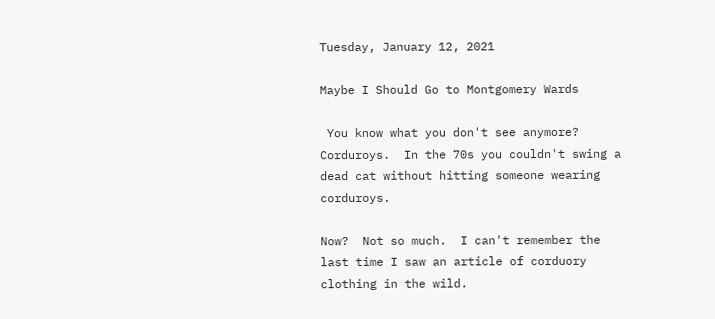Tuesday, January 12, 2021

Maybe I Should Go to Montgomery Wards

 You know what you don't see anymore?  Corduroys.  In the 70s you couldn't swing a dead cat without hitting someone wearing corduroys.

Now?  Not so much.  I can't remember the last time I saw an article of corduory clothing in the wild.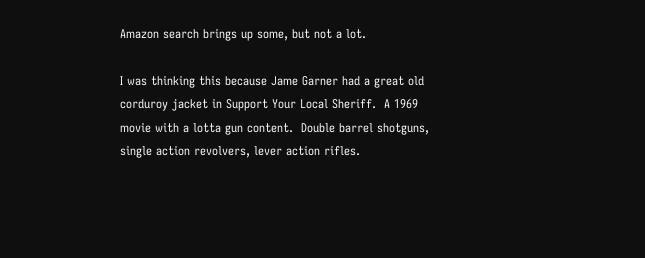Amazon search brings up some, but not a lot.

I was thinking this because Jame Garner had a great old corduroy jacket in Support Your Local Sheriff.  A 1969 movie with a lotta gun content.  Double barrel shotguns, single action revolvers, lever action rifles.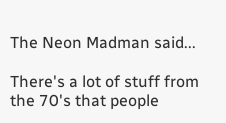The Neon Madman said...

There's a lot of stuff from the 70's that people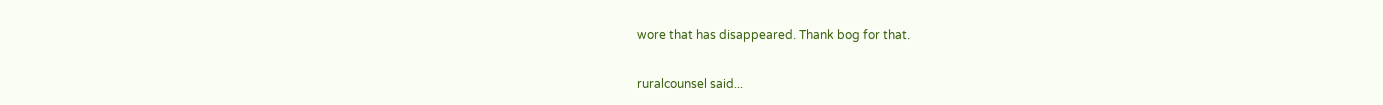wore that has disappeared. Thank bog for that.

ruralcounsel said...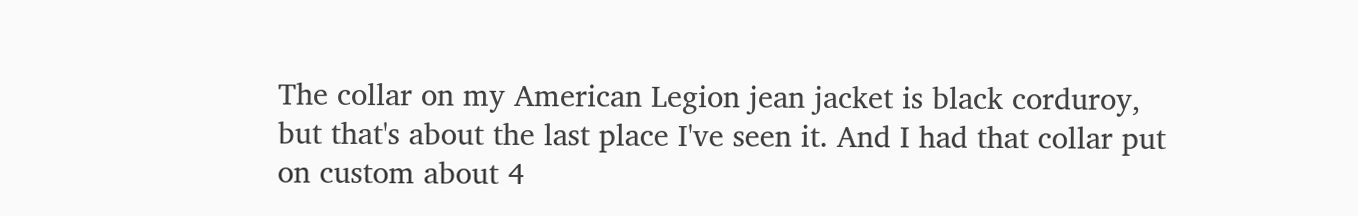The collar on my American Legion jean jacket is black corduroy, but that's about the last place I've seen it. And I had that collar put on custom about 4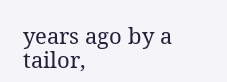years ago by a tailor,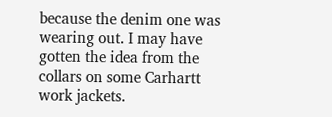because the denim one was wearing out. I may have gotten the idea from the collars on some Carhartt work jackets.